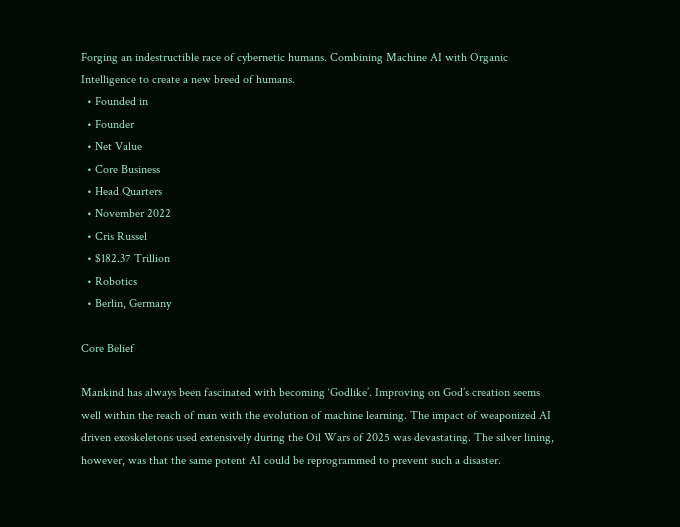Forging an indestructible race of cybernetic humans. Combining Machine AI with Organic Intelligence to create a new breed of humans.
  • Founded in
  • Founder
  • Net Value
  • Core Business
  • Head Quarters
  • November 2022
  • Cris Russel
  • $182.37 Trillion
  • Robotics
  • Berlin, Germany

Core Belief

Mankind has always been fascinated with becoming ‘Godlike’. Improving on God’s creation seems well within the reach of man with the evolution of machine learning. The impact of weaponized AI driven exoskeletons used extensively during the Oil Wars of 2025 was devastating. The silver lining, however, was that the same potent AI could be reprogrammed to prevent such a disaster.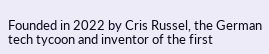Founded in 2022 by Cris Russel, the German tech tycoon and inventor of the first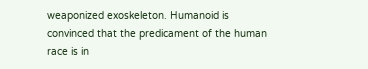weaponized exoskeleton. Humanoid is convinced that the predicament of the human race is in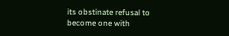its obstinate refusal to become one with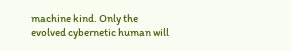machine kind. Only the evolved cybernetic human will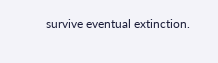survive eventual extinction.